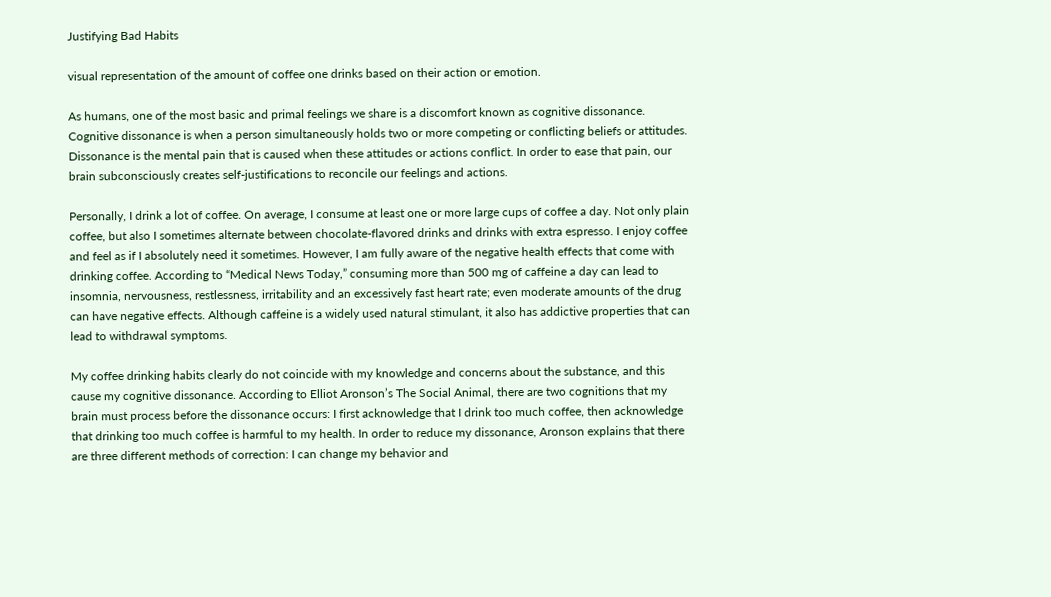Justifying Bad Habits

visual representation of the amount of coffee one drinks based on their action or emotion.

As humans, one of the most basic and primal feelings we share is a discomfort known as cognitive dissonance. Cognitive dissonance is when a person simultaneously holds two or more competing or conflicting beliefs or attitudes. Dissonance is the mental pain that is caused when these attitudes or actions conflict. In order to ease that pain, our brain subconsciously creates self-justifications to reconcile our feelings and actions.

Personally, I drink a lot of coffee. On average, I consume at least one or more large cups of coffee a day. Not only plain coffee, but also I sometimes alternate between chocolate-flavored drinks and drinks with extra espresso. I enjoy coffee and feel as if I absolutely need it sometimes. However, I am fully aware of the negative health effects that come with drinking coffee. According to “Medical News Today,” consuming more than 500 mg of caffeine a day can lead to insomnia, nervousness, restlessness, irritability and an excessively fast heart rate; even moderate amounts of the drug can have negative effects. Although caffeine is a widely used natural stimulant, it also has addictive properties that can lead to withdrawal symptoms.

My coffee drinking habits clearly do not coincide with my knowledge and concerns about the substance, and this cause my cognitive dissonance. According to Elliot Aronson’s The Social Animal, there are two cognitions that my brain must process before the dissonance occurs: I first acknowledge that I drink too much coffee, then acknowledge that drinking too much coffee is harmful to my health. In order to reduce my dissonance, Aronson explains that there are three different methods of correction: I can change my behavior and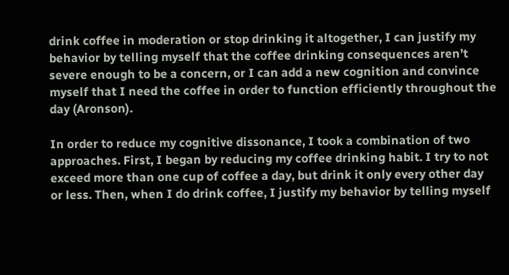drink coffee in moderation or stop drinking it altogether, I can justify my behavior by telling myself that the coffee drinking consequences aren’t severe enough to be a concern, or I can add a new cognition and convince myself that I need the coffee in order to function efficiently throughout the day (Aronson).

In order to reduce my cognitive dissonance, I took a combination of two approaches. First, I began by reducing my coffee drinking habit. I try to not exceed more than one cup of coffee a day, but drink it only every other day or less. Then, when I do drink coffee, I justify my behavior by telling myself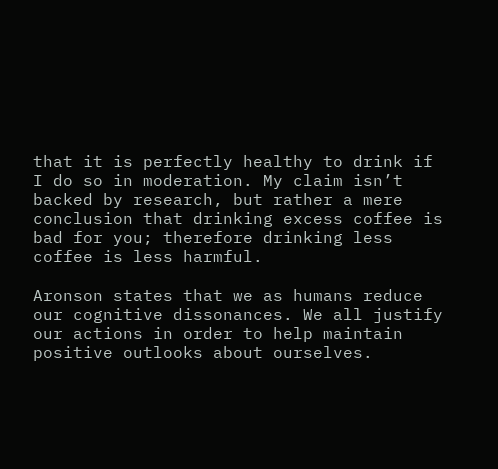that it is perfectly healthy to drink if I do so in moderation. My claim isn’t backed by research, but rather a mere conclusion that drinking excess coffee is bad for you; therefore drinking less coffee is less harmful.

Aronson states that we as humans reduce our cognitive dissonances. We all justify our actions in order to help maintain positive outlooks about ourselves.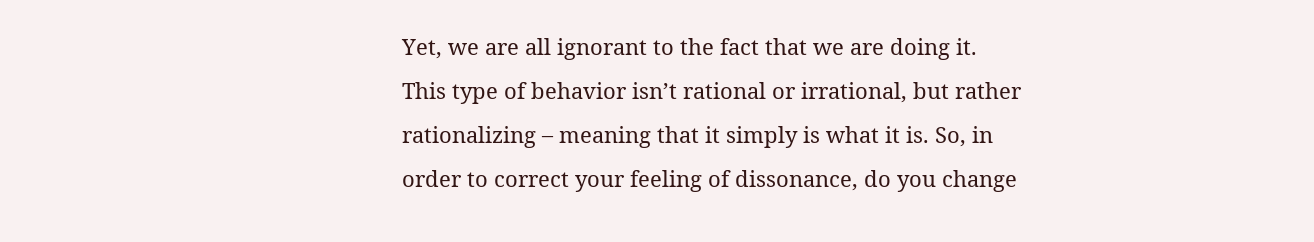Yet, we are all ignorant to the fact that we are doing it. This type of behavior isn’t rational or irrational, but rather rationalizing – meaning that it simply is what it is. So, in order to correct your feeling of dissonance, do you change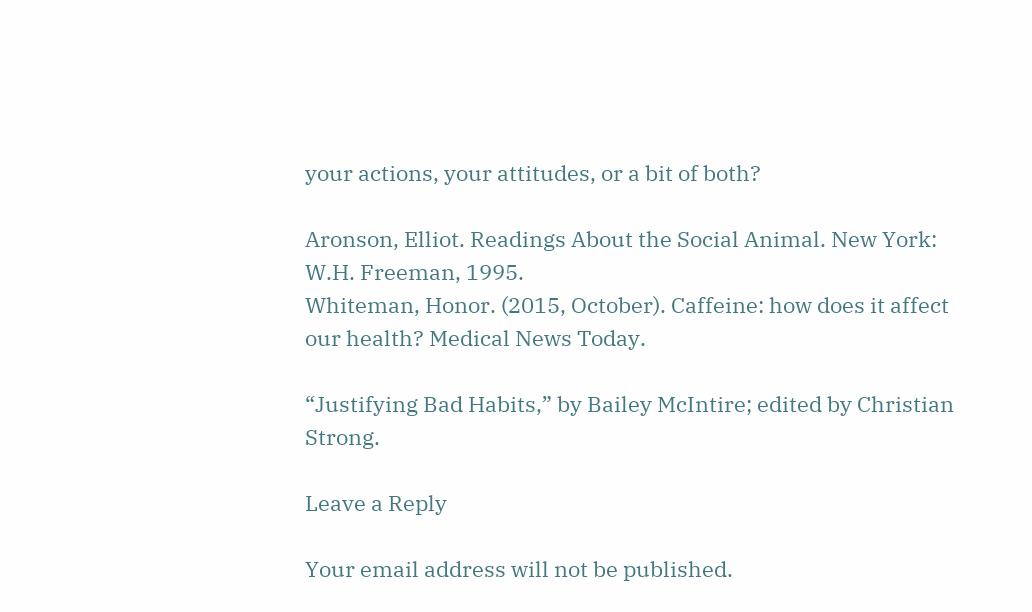your actions, your attitudes, or a bit of both?

Aronson, Elliot. Readings About the Social Animal. New York: W.H. Freeman, 1995.
Whiteman, Honor. (2015, October). Caffeine: how does it affect our health? Medical News Today.

“Justifying Bad Habits,” by Bailey McIntire; edited by Christian Strong.

Leave a Reply

Your email address will not be published.